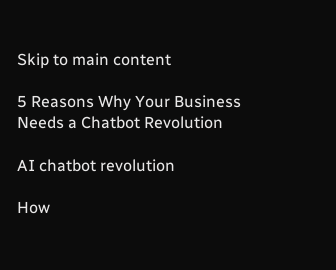Skip to main content

5 Reasons Why Your Business Needs a Chatbot Revolution

AI chatbot revolution

How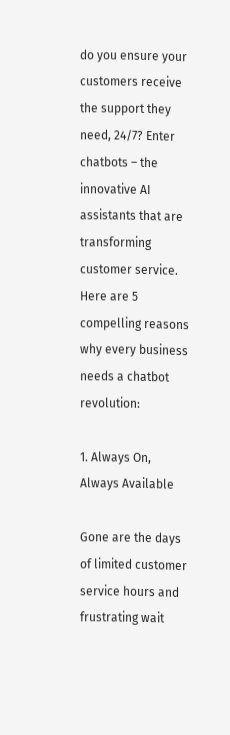do you ensure your customers receive the support they need, 24/7? Enter chatbots – the innovative AI assistants that are transforming customer service. Here are 5 compelling reasons why every business needs a chatbot revolution:

1. Always On, Always Available

Gone are the days of limited customer service hours and frustrating wait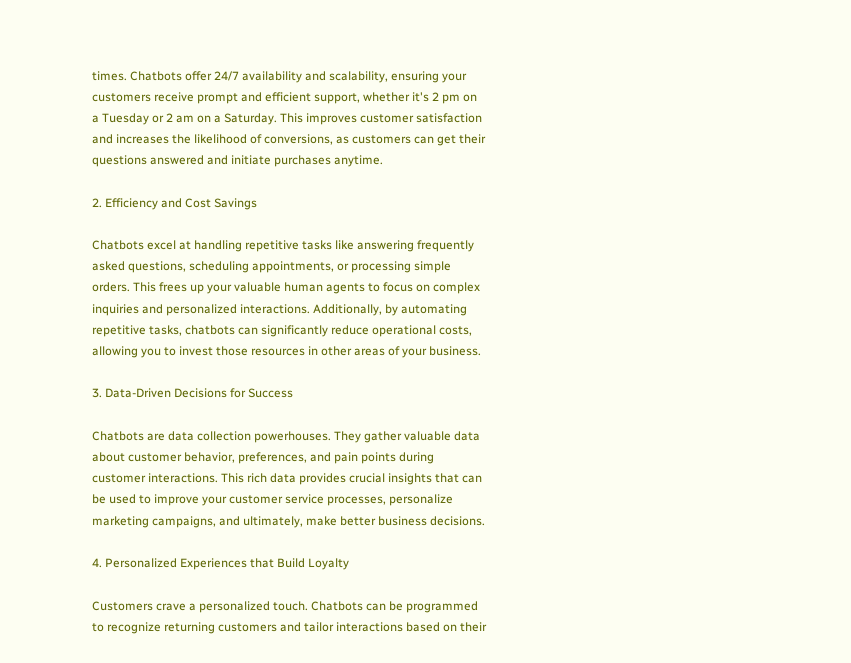times. Chatbots offer 24/7 availability and scalability, ensuring your customers receive prompt and efficient support, whether it's 2 pm on a Tuesday or 2 am on a Saturday. This improves customer satisfaction and increases the likelihood of conversions, as customers can get their questions answered and initiate purchases anytime.

2. Efficiency and Cost Savings

Chatbots excel at handling repetitive tasks like answering frequently asked questions, scheduling appointments, or processing simple orders. This frees up your valuable human agents to focus on complex inquiries and personalized interactions. Additionally, by automating repetitive tasks, chatbots can significantly reduce operational costs, allowing you to invest those resources in other areas of your business.

3. Data-Driven Decisions for Success

Chatbots are data collection powerhouses. They gather valuable data about customer behavior, preferences, and pain points during customer interactions. This rich data provides crucial insights that can be used to improve your customer service processes, personalize marketing campaigns, and ultimately, make better business decisions.

4. Personalized Experiences that Build Loyalty

Customers crave a personalized touch. Chatbots can be programmed to recognize returning customers and tailor interactions based on their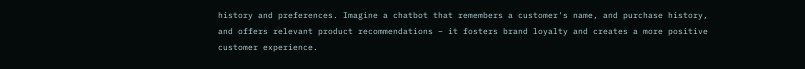history and preferences. Imagine a chatbot that remembers a customer's name, and purchase history, and offers relevant product recommendations – it fosters brand loyalty and creates a more positive customer experience.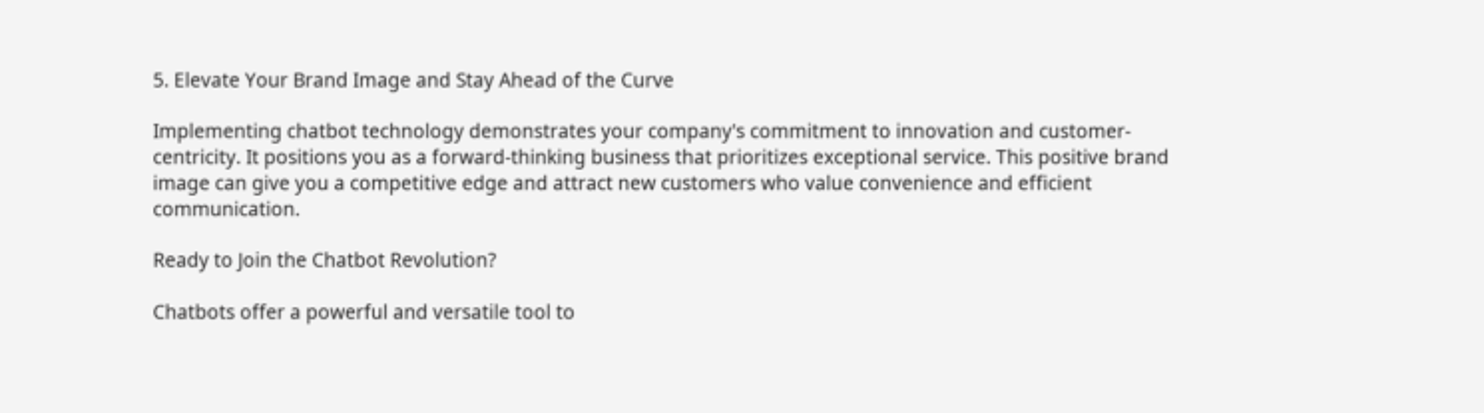5. Elevate Your Brand Image and Stay Ahead of the Curve

Implementing chatbot technology demonstrates your company's commitment to innovation and customer-centricity. It positions you as a forward-thinking business that prioritizes exceptional service. This positive brand image can give you a competitive edge and attract new customers who value convenience and efficient communication.

Ready to Join the Chatbot Revolution?

Chatbots offer a powerful and versatile tool to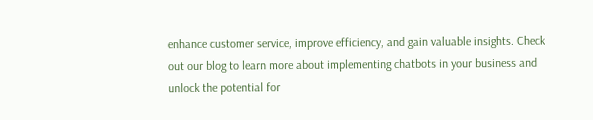enhance customer service, improve efficiency, and gain valuable insights. Check out our blog to learn more about implementing chatbots in your business and unlock the potential for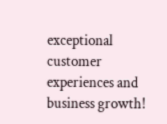exceptional customer experiences and business growth!